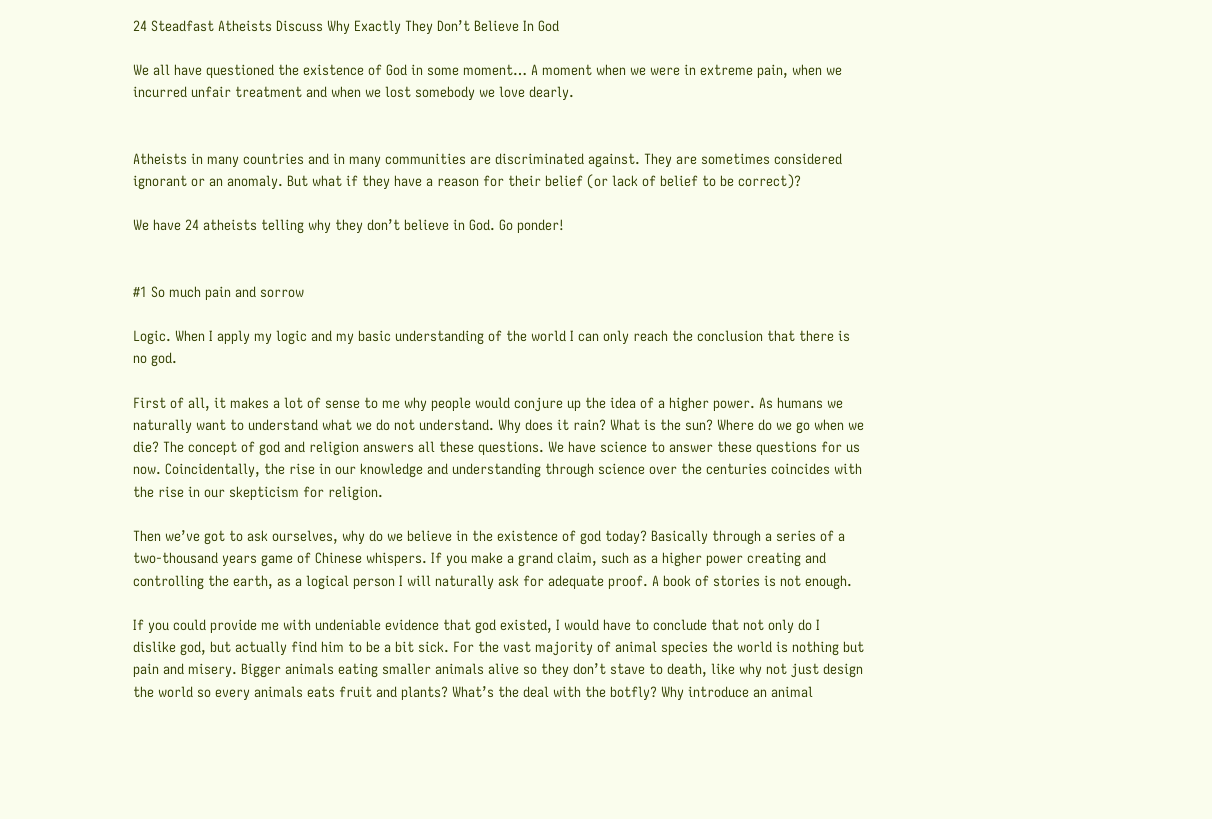24 Steadfast Atheists Discuss Why Exactly They Don’t Believe In God

We all have questioned the existence of God in some moment… A moment when we were in extreme pain, when we incurred unfair treatment and when we lost somebody we love dearly.


Atheists in many countries and in many communities are discriminated against. They are sometimes considered ignorant or an anomaly. But what if they have a reason for their belief (or lack of belief to be correct)?

We have 24 atheists telling why they don’t believe in God. Go ponder!


#1 So much pain and sorrow

Logic. When I apply my logic and my basic understanding of the world I can only reach the conclusion that there is no god.

First of all, it makes a lot of sense to me why people would conjure up the idea of a higher power. As humans we naturally want to understand what we do not understand. Why does it rain? What is the sun? Where do we go when we die? The concept of god and religion answers all these questions. We have science to answer these questions for us now. Coincidentally, the rise in our knowledge and understanding through science over the centuries coincides with the rise in our skepticism for religion.

Then we’ve got to ask ourselves, why do we believe in the existence of god today? Basically through a series of a two-thousand years game of Chinese whispers. If you make a grand claim, such as a higher power creating and controlling the earth, as a logical person I will naturally ask for adequate proof. A book of stories is not enough.

If you could provide me with undeniable evidence that god existed, I would have to conclude that not only do I dislike god, but actually find him to be a bit sick. For the vast majority of animal species the world is nothing but pain and misery. Bigger animals eating smaller animals alive so they don’t stave to death, like why not just design the world so every animals eats fruit and plants? What’s the deal with the botfly? Why introduce an animal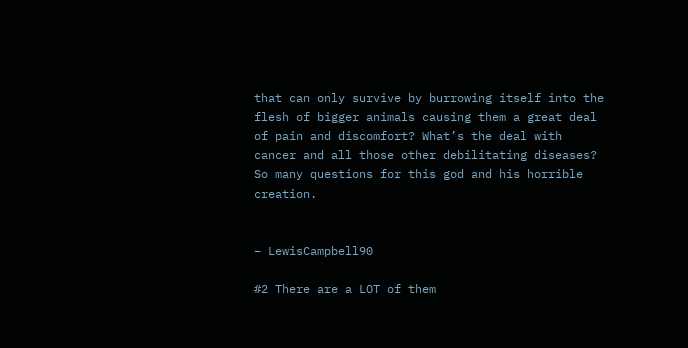that can only survive by burrowing itself into the flesh of bigger animals causing them a great deal of pain and discomfort? What’s the deal with cancer and all those other debilitating diseases? So many questions for this god and his horrible creation.


– LewisCampbell90

#2 There are a LOT of them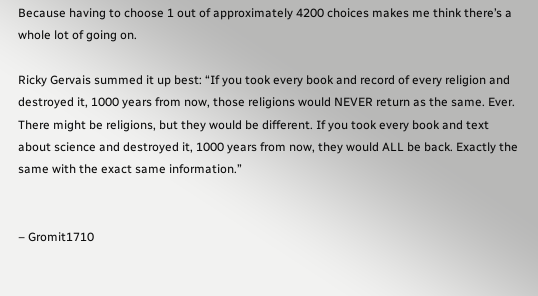Because having to choose 1 out of approximately 4200 choices makes me think there’s a whole lot of going on.

Ricky Gervais summed it up best: “If you took every book and record of every religion and destroyed it, 1000 years from now, those religions would NEVER return as the same. Ever. There might be religions, but they would be different. If you took every book and text about science and destroyed it, 1000 years from now, they would ALL be back. Exactly the same with the exact same information.”


– Gromit1710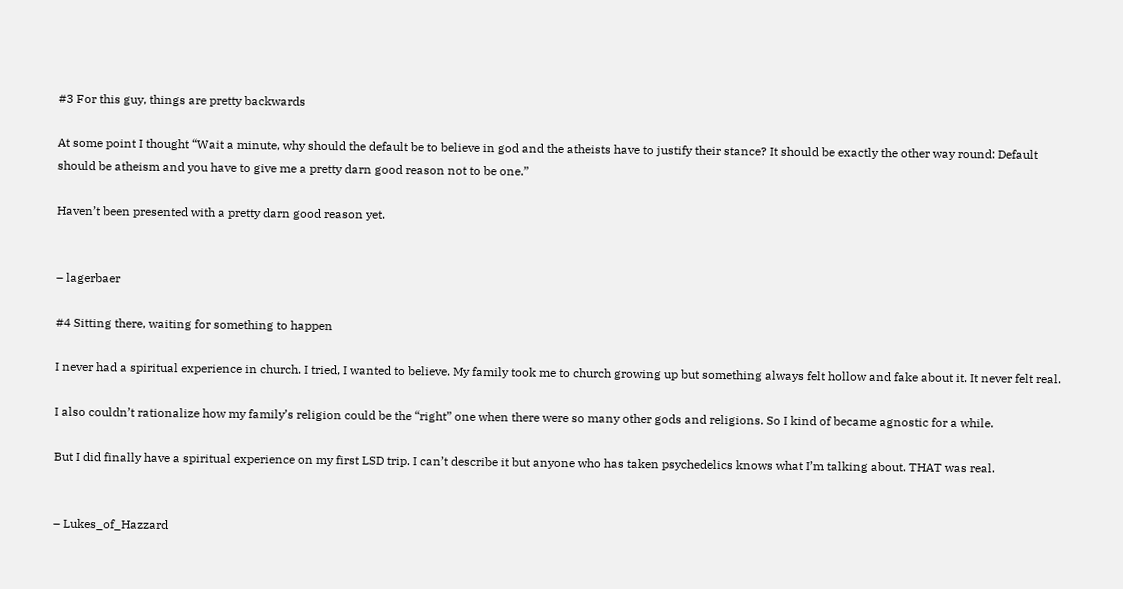#3 For this guy, things are pretty backwards

At some point I thought “Wait a minute, why should the default be to believe in god and the atheists have to justify their stance? It should be exactly the other way round: Default should be atheism and you have to give me a pretty darn good reason not to be one.”

Haven’t been presented with a pretty darn good reason yet.


– lagerbaer

#4 Sitting there, waiting for something to happen

I never had a spiritual experience in church. I tried, I wanted to believe. My family took me to church growing up but something always felt hollow and fake about it. It never felt real.

I also couldn’t rationalize how my family’s religion could be the “right” one when there were so many other gods and religions. So I kind of became agnostic for a while.

But I did finally have a spiritual experience on my first LSD trip. I can’t describe it but anyone who has taken psychedelics knows what I’m talking about. THAT was real.


– Lukes_of_Hazzard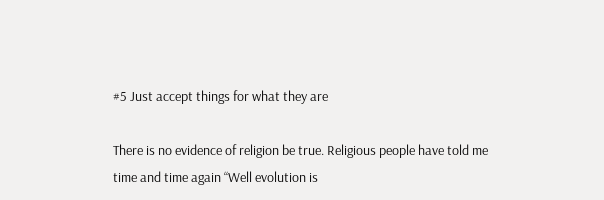#5 Just accept things for what they are

There is no evidence of religion be true. Religious people have told me time and time again “Well evolution is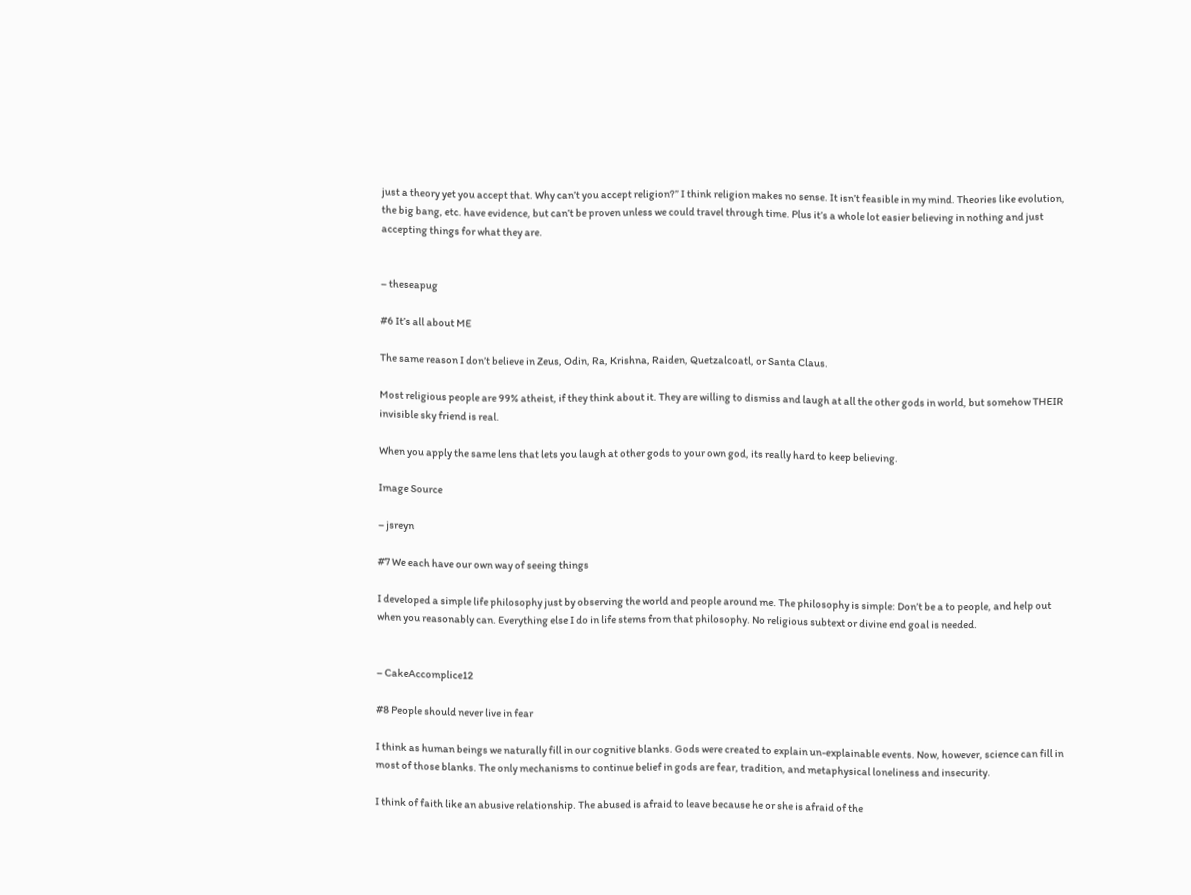just a theory yet you accept that. Why can’t you accept religion?” I think religion makes no sense. It isn’t feasible in my mind. Theories like evolution, the big bang, etc. have evidence, but can’t be proven unless we could travel through time. Plus it’s a whole lot easier believing in nothing and just accepting things for what they are.


– theseapug

#6 It’s all about ME

The same reason I don’t believe in Zeus, Odin, Ra, Krishna, Raiden, Quetzalcoatl, or Santa Claus.

Most religious people are 99% atheist, if they think about it. They are willing to dismiss and laugh at all the other gods in world, but somehow THEIR invisible sky friend is real.

When you apply the same lens that lets you laugh at other gods to your own god, its really hard to keep believing.

Image Source

– jsreyn

#7 We each have our own way of seeing things

I developed a simple life philosophy just by observing the world and people around me. The philosophy is simple: Don’t be a to people, and help out when you reasonably can. Everything else I do in life stems from that philosophy. No religious subtext or divine end goal is needed.


– CakeAccomplice12

#8 People should never live in fear

I think as human beings we naturally fill in our cognitive blanks. Gods were created to explain un-explainable events. Now, however, science can fill in most of those blanks. The only mechanisms to continue belief in gods are fear, tradition, and metaphysical loneliness and insecurity.

I think of faith like an abusive relationship. The abused is afraid to leave because he or she is afraid of the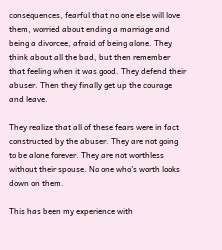consequences, fearful that no one else will love them, worried about ending a marriage and being a divorcee, afraid of being alone. They think about all the bad, but then remember that feeling when it was good. They defend their abuser. Then they finally get up the courage and leave.

They realize that all of these fears were in fact constructed by the abuser. They are not going to be alone forever. They are not worthless without their spouse. No one who’s worth looks down on them.

This has been my experience with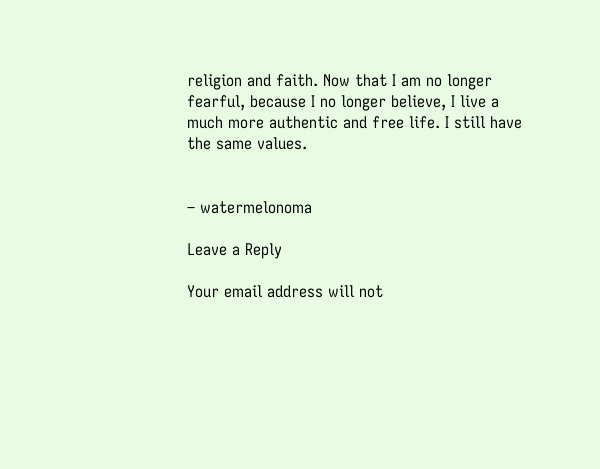religion and faith. Now that I am no longer fearful, because I no longer believe, I live a much more authentic and free life. I still have the same values.


– watermelonoma

Leave a Reply

Your email address will not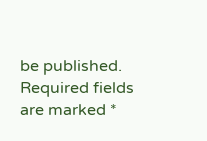be published. Required fields are marked *